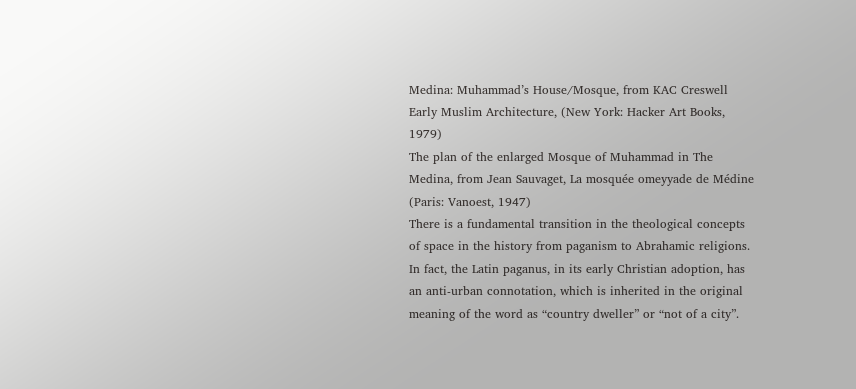Medina: Muhammad’s House/Mosque, from KAC Creswell Early Muslim Architecture, (New York: Hacker Art Books, 1979)
The plan of the enlarged Mosque of Muhammad in The Medina, from Jean Sauvaget, La mosquée omeyyade de Médine (Paris: Vanoest, 1947)
There is a fundamental transition in the theological concepts of space in the history from paganism to Abrahamic religions. In fact, the Latin paganus, in its early Christian adoption, has an anti-urban connotation, which is inherited in the original meaning of the word as “country dweller” or “not of a city”.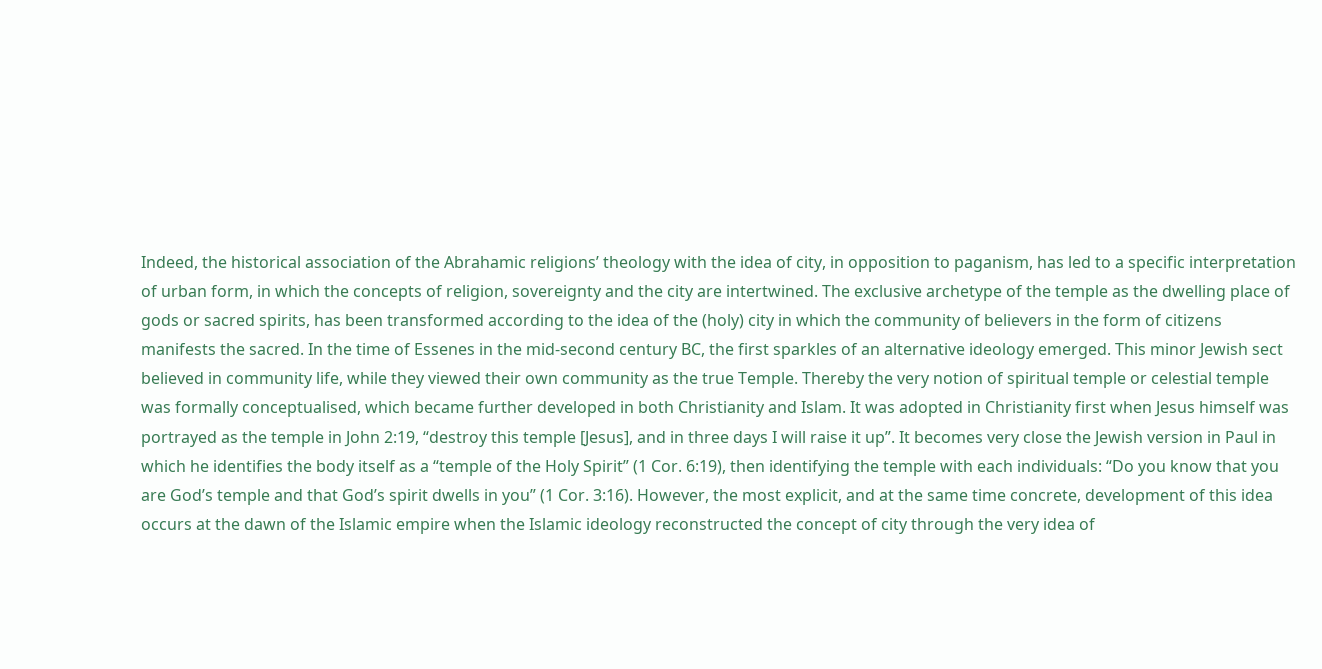Indeed, the historical association of the Abrahamic religions’ theology with the idea of city, in opposition to paganism, has led to a specific interpretation of urban form, in which the concepts of religion, sovereignty and the city are intertwined. The exclusive archetype of the temple as the dwelling place of gods or sacred spirits, has been transformed according to the idea of the (holy) city in which the community of believers in the form of citizens manifests the sacred. In the time of Essenes in the mid-second century BC, the first sparkles of an alternative ideology emerged. This minor Jewish sect believed in community life, while they viewed their own community as the true Temple. Thereby the very notion of spiritual temple or celestial temple was formally conceptualised, which became further developed in both Christianity and Islam. It was adopted in Christianity first when Jesus himself was portrayed as the temple in John 2:19, “destroy this temple [Jesus], and in three days I will raise it up”. It becomes very close the Jewish version in Paul in which he identifies the body itself as a “temple of the Holy Spirit” (1 Cor. 6:19), then identifying the temple with each individuals: “Do you know that you are God’s temple and that God’s spirit dwells in you” (1 Cor. 3:16). However, the most explicit, and at the same time concrete, development of this idea occurs at the dawn of the Islamic empire when the Islamic ideology reconstructed the concept of city through the very idea of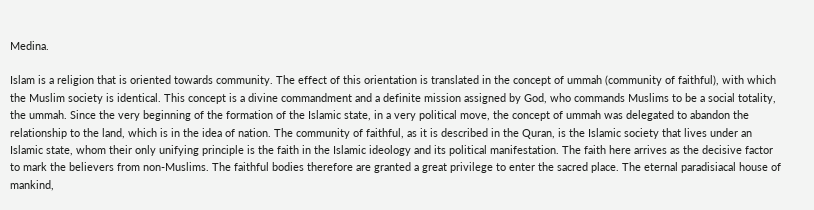Medina.

Islam is a religion that is oriented towards community. The effect of this orientation is translated in the concept of ummah (community of faithful), with which the Muslim society is identical. This concept is a divine commandment and a definite mission assigned by God, who commands Muslims to be a social totality, the ummah. Since the very beginning of the formation of the Islamic state, in a very political move, the concept of ummah was delegated to abandon the relationship to the land, which is in the idea of nation. The community of faithful, as it is described in the Quran, is the Islamic society that lives under an Islamic state, whom their only unifying principle is the faith in the Islamic ideology and its political manifestation. The faith here arrives as the decisive factor to mark the believers from non-Muslims. The faithful bodies therefore are granted a great privilege to enter the sacred place. The eternal paradisiacal house of mankind,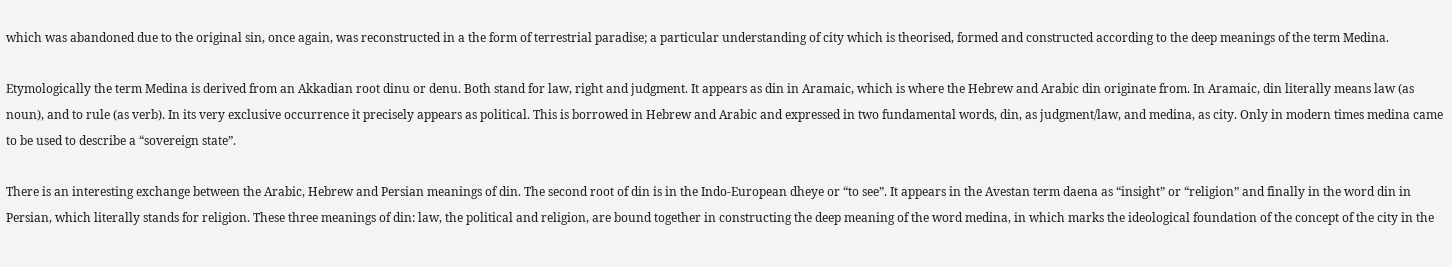which was abandoned due to the original sin, once again, was reconstructed in a the form of terrestrial paradise; a particular understanding of city which is theorised, formed and constructed according to the deep meanings of the term Medina.

Etymologically the term Medina is derived from an Akkadian root dinu or denu. Both stand for law, right and judgment. It appears as din in Aramaic, which is where the Hebrew and Arabic din originate from. In Aramaic, din literally means law (as noun), and to rule (as verb). In its very exclusive occurrence it precisely appears as political. This is borrowed in Hebrew and Arabic and expressed in two fundamental words, din, as judgment/law, and medina, as city. Only in modern times medina came to be used to describe a “sovereign state”.

There is an interesting exchange between the Arabic, Hebrew and Persian meanings of din. The second root of din is in the Indo-European dheye or “to see”. It appears in the Avestan term daena as “insight” or “religion” and finally in the word din in Persian, which literally stands for religion. These three meanings of din: law, the political and religion, are bound together in constructing the deep meaning of the word medina, in which marks the ideological foundation of the concept of the city in the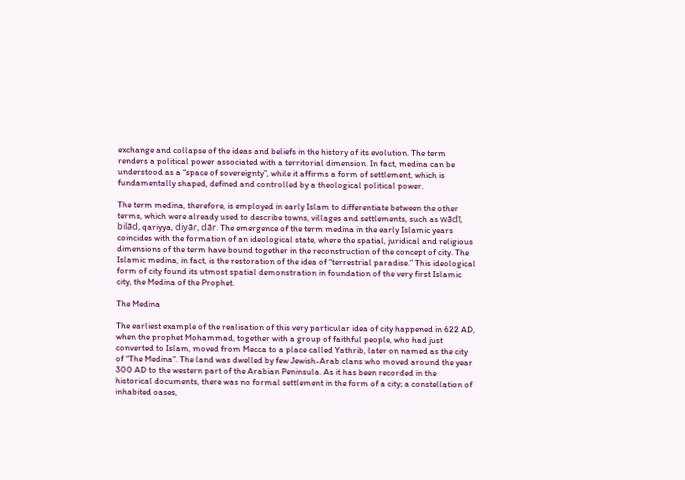exchange and collapse of the ideas and beliefs in the history of its evolution. The term renders a political power associated with a territorial dimension. In fact, medina can be understood as a “space of sovereignty”, while it affirms a form of settlement, which is fundamentally shaped, defined and controlled by a theological political power.

The term medina, therefore, is employed in early Islam to differentiate between the other terms, which were already used to describe towns, villages and settlements, such as wādī, bilād, qariyya, diyār, dār. The emergence of the term medina in the early Islamic years coincides with the formation of an ideological state, where the spatial, juridical and religious dimensions of the term have bound together in the reconstruction of the concept of city. The Islamic medina, in fact, is the restoration of the idea of “terrestrial paradise.” This ideological form of city found its utmost spatial demonstration in foundation of the very first Islamic city, the Medina of the Prophet.

The Medina

The earliest example of the realisation of this very particular idea of city happened in 622 AD, when the prophet Mohammad, together with a group of faithful people, who had just converted to Islam, moved from Mecca to a place called Yathrib, later on named as the city of “The Medina”. The land was dwelled by few Jewish-Arab clans who moved around the year 300 AD to the western part of the Arabian Peninsula. As it has been recorded in the historical documents, there was no formal settlement in the form of a city; a constellation of inhabited oases,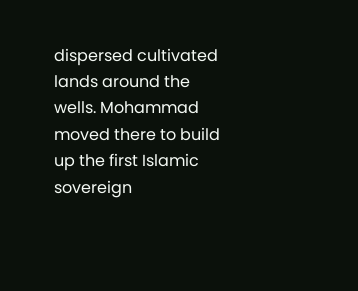dispersed cultivated lands around the wells. Mohammad moved there to build up the first Islamic sovereign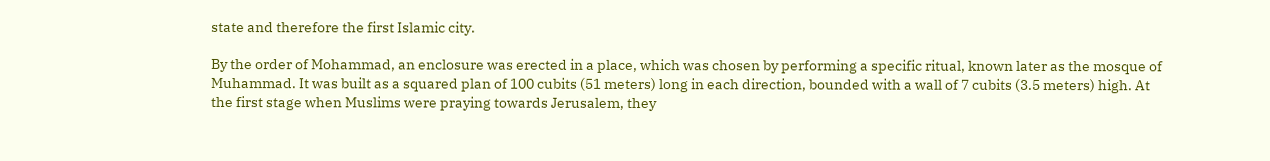state and therefore the first Islamic city.

By the order of Mohammad, an enclosure was erected in a place, which was chosen by performing a specific ritual, known later as the mosque of Muhammad. It was built as a squared plan of 100 cubits (51 meters) long in each direction, bounded with a wall of 7 cubits (3.5 meters) high. At the first stage when Muslims were praying towards Jerusalem, they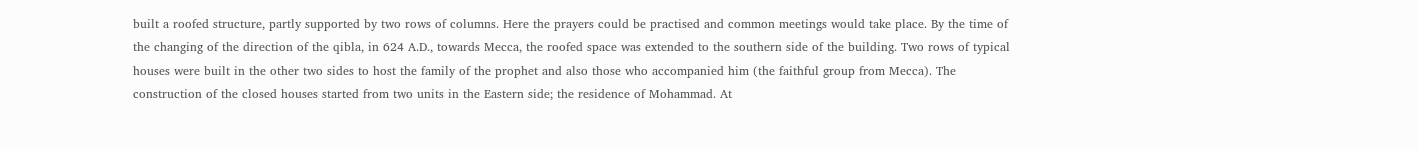built a roofed structure, partly supported by two rows of columns. Here the prayers could be practised and common meetings would take place. By the time of the changing of the direction of the qibla, in 624 A.D., towards Mecca, the roofed space was extended to the southern side of the building. Two rows of typical houses were built in the other two sides to host the family of the prophet and also those who accompanied him (the faithful group from Mecca). The construction of the closed houses started from two units in the Eastern side; the residence of Mohammad. At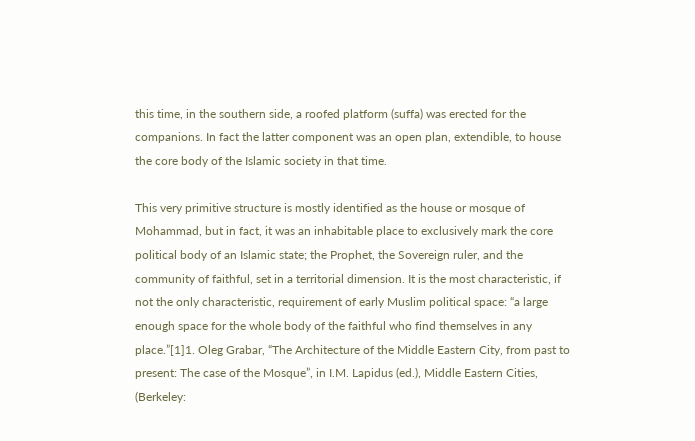this time, in the southern side, a roofed platform (suffa) was erected for the companions. In fact the latter component was an open plan, extendible, to house the core body of the Islamic society in that time.

This very primitive structure is mostly identified as the house or mosque of Mohammad, but in fact, it was an inhabitable place to exclusively mark the core political body of an Islamic state; the Prophet, the Sovereign ruler, and the community of faithful, set in a territorial dimension. It is the most characteristic, if not the only characteristic, requirement of early Muslim political space: “a large enough space for the whole body of the faithful who find themselves in any place.”[1]1. Oleg Grabar, “The Architecture of the Middle Eastern City, from past to present: The case of the Mosque”, in I.M. Lapidus (ed.), Middle Eastern Cities, (Berkeley: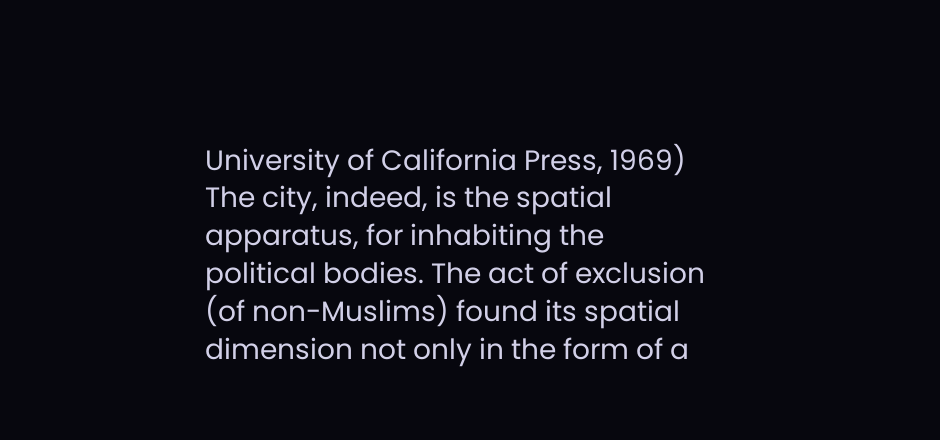University of California Press, 1969) The city, indeed, is the spatial apparatus, for inhabiting the political bodies. The act of exclusion (of non-Muslims) found its spatial dimension not only in the form of a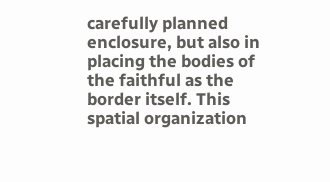carefully planned enclosure, but also in placing the bodies of the faithful as the border itself. This spatial organization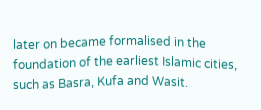later on became formalised in the foundation of the earliest Islamic cities, such as Basra, Kufa and Wasit.